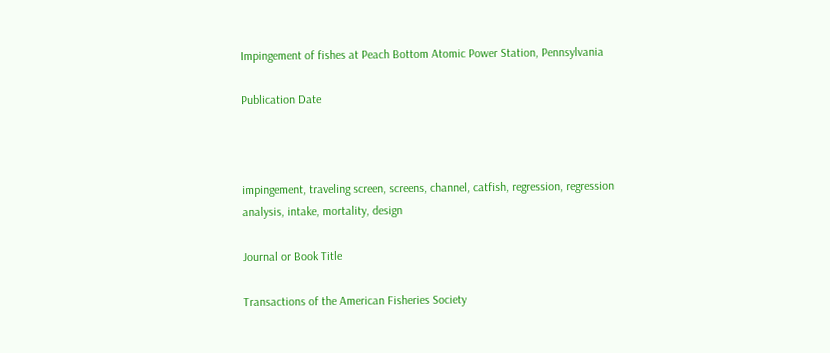Impingement of fishes at Peach Bottom Atomic Power Station, Pennsylvania

Publication Date



impingement, traveling screen, screens, channel, catfish, regression, regression analysis, intake, mortality, design

Journal or Book Title

Transactions of the American Fisheries Society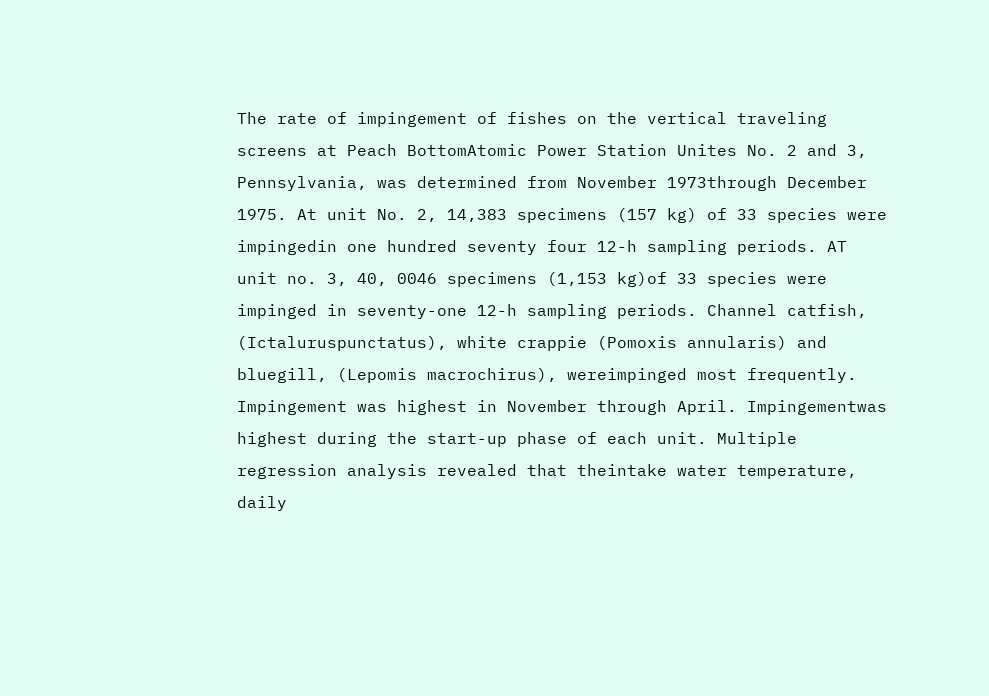The rate of impingement of fishes on the vertical traveling screens at Peach BottomAtomic Power Station Unites No. 2 and 3, Pennsylvania, was determined from November 1973through December 1975. At unit No. 2, 14,383 specimens (157 kg) of 33 species were impingedin one hundred seventy four 12-h sampling periods. AT unit no. 3, 40, 0046 specimens (1,153 kg)of 33 species were impinged in seventy-one 12-h sampling periods. Channel catfish, (Ictaluruspunctatus), white crappie (Pomoxis annularis) and bluegill, (Lepomis macrochirus), wereimpinged most frequently. Impingement was highest in November through April. Impingementwas highest during the start-up phase of each unit. Multiple regression analysis revealed that theintake water temperature, daily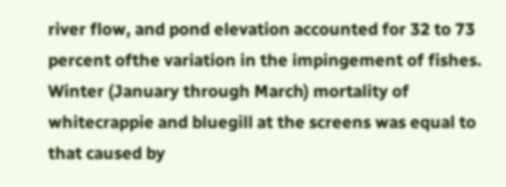river flow, and pond elevation accounted for 32 to 73 percent ofthe variation in the impingement of fishes. Winter (January through March) mortality of whitecrappie and bluegill at the screens was equal to that caused by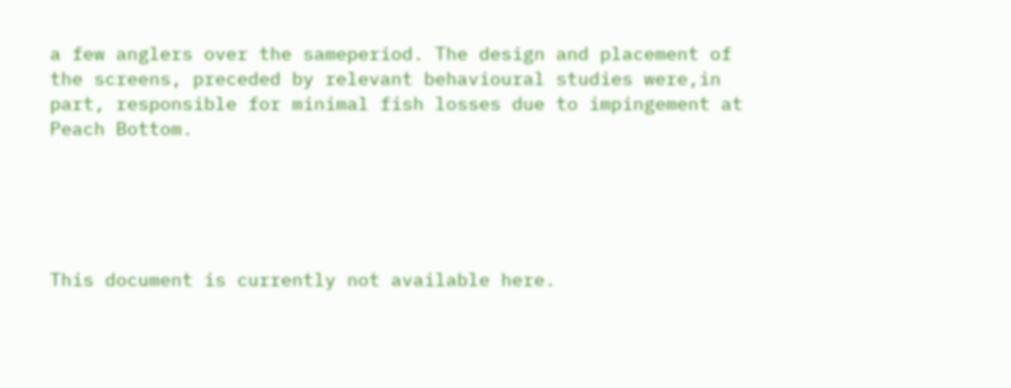a few anglers over the sameperiod. The design and placement of the screens, preceded by relevant behavioural studies were,in part, responsible for minimal fish losses due to impingement at Peach Bottom.





This document is currently not available here.